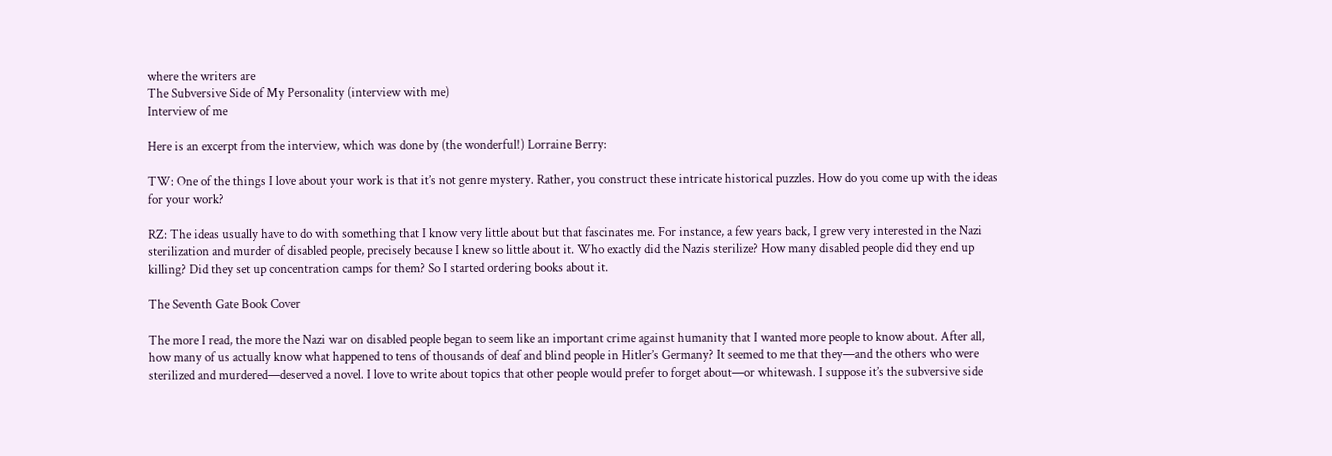where the writers are
The Subversive Side of My Personality (interview with me)
Interview of me

Here is an excerpt from the interview, which was done by (the wonderful!) Lorraine Berry:

TW: One of the things I love about your work is that it’s not genre mystery. Rather, you construct these intricate historical puzzles. How do you come up with the ideas for your work?

RZ: The ideas usually have to do with something that I know very little about but that fascinates me. For instance, a few years back, I grew very interested in the Nazi sterilization and murder of disabled people, precisely because I knew so little about it. Who exactly did the Nazis sterilize? How many disabled people did they end up killing? Did they set up concentration camps for them? So I started ordering books about it.

The Seventh Gate Book Cover

The more I read, the more the Nazi war on disabled people began to seem like an important crime against humanity that I wanted more people to know about. After all, how many of us actually know what happened to tens of thousands of deaf and blind people in Hitler’s Germany? It seemed to me that they—and the others who were sterilized and murdered—deserved a novel. I love to write about topics that other people would prefer to forget about—or whitewash. I suppose it’s the subversive side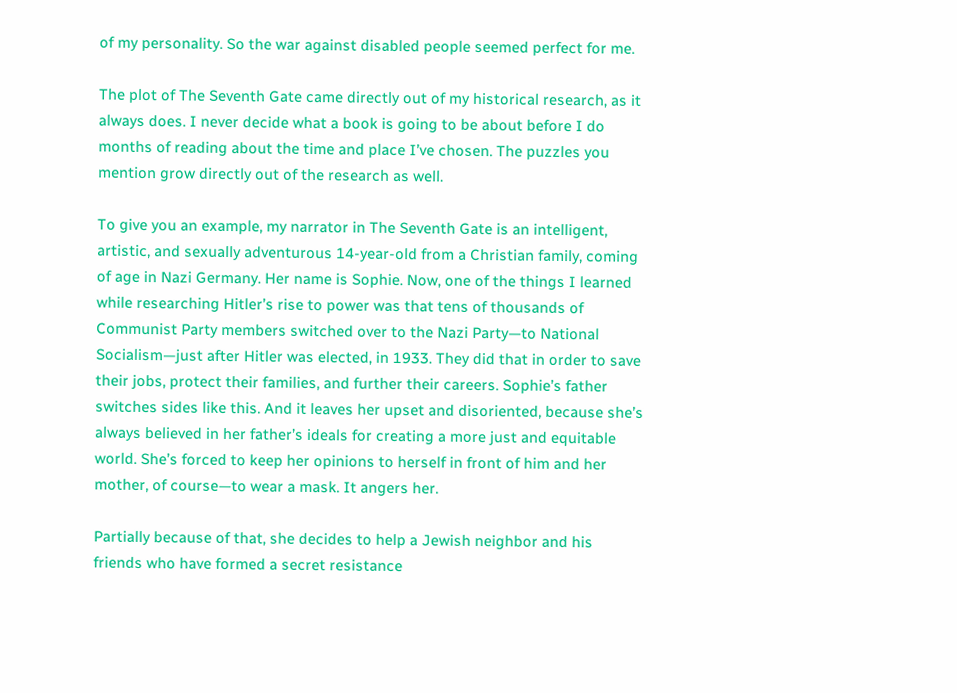of my personality. So the war against disabled people seemed perfect for me.

The plot of The Seventh Gate came directly out of my historical research, as it always does. I never decide what a book is going to be about before I do months of reading about the time and place I’ve chosen. The puzzles you mention grow directly out of the research as well.

To give you an example, my narrator in The Seventh Gate is an intelligent, artistic, and sexually adventurous 14-year-old from a Christian family, coming of age in Nazi Germany. Her name is Sophie. Now, one of the things I learned while researching Hitler’s rise to power was that tens of thousands of Communist Party members switched over to the Nazi Party—to National Socialism—just after Hitler was elected, in 1933. They did that in order to save their jobs, protect their families, and further their careers. Sophie’s father switches sides like this. And it leaves her upset and disoriented, because she’s always believed in her father’s ideals for creating a more just and equitable world. She’s forced to keep her opinions to herself in front of him and her mother, of course—to wear a mask. It angers her.

Partially because of that, she decides to help a Jewish neighbor and his friends who have formed a secret resistance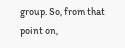group. So, from that point on,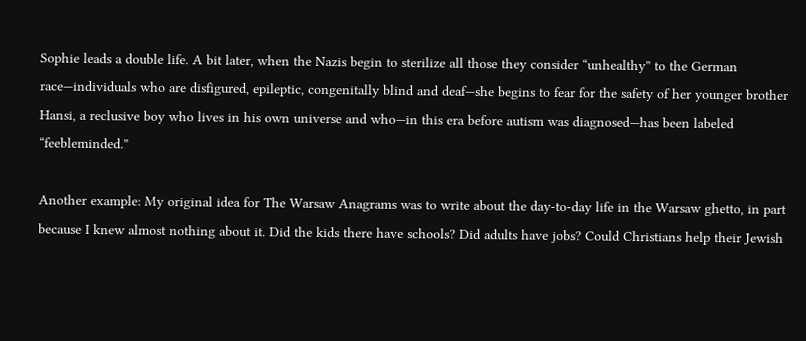Sophie leads a double life. A bit later, when the Nazis begin to sterilize all those they consider “unhealthy” to the German race—individuals who are disfigured, epileptic, congenitally blind and deaf—she begins to fear for the safety of her younger brother Hansi, a reclusive boy who lives in his own universe and who—in this era before autism was diagnosed—has been labeled “feebleminded.”

Another example: My original idea for The Warsaw Anagrams was to write about the day-to-day life in the Warsaw ghetto, in part because I knew almost nothing about it. Did the kids there have schools? Did adults have jobs? Could Christians help their Jewish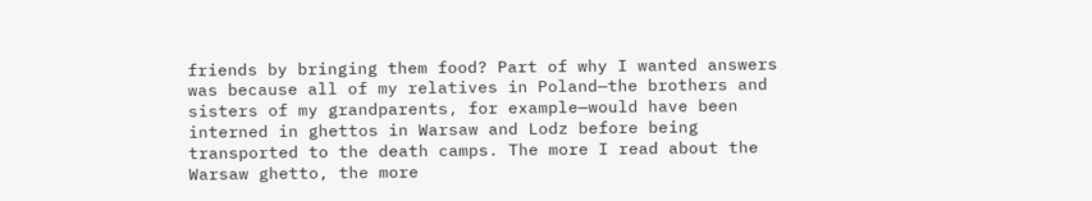friends by bringing them food? Part of why I wanted answers was because all of my relatives in Poland—the brothers and sisters of my grandparents, for example—would have been interned in ghettos in Warsaw and Lodz before being transported to the death camps. The more I read about the Warsaw ghetto, the more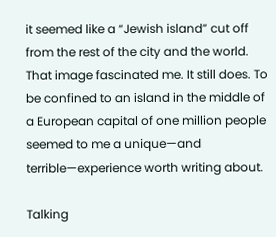it seemed like a “Jewish island” cut off from the rest of the city and the world. That image fascinated me. It still does. To be confined to an island in the middle of a European capital of one million people seemed to me a unique—and terrible—experience worth writing about.

Talking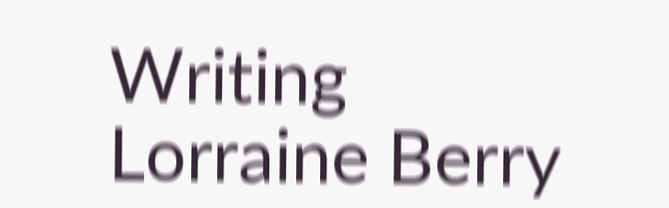Writing
Lorraine Berry